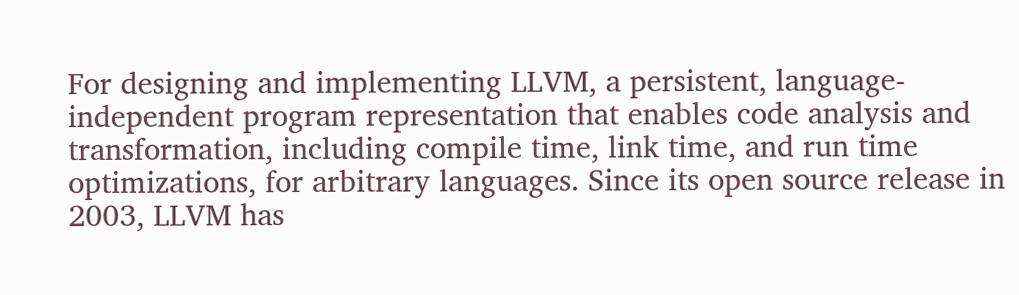For designing and implementing LLVM, a persistent, language-independent program representation that enables code analysis and transformation, including compile time, link time, and run time optimizations, for arbitrary languages. Since its open source release in 2003, LLVM has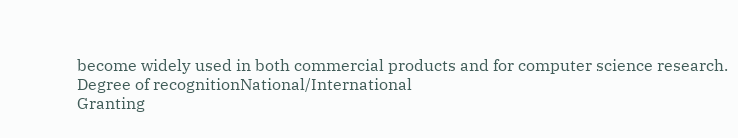become widely used in both commercial products and for computer science research.
Degree of recognitionNational/International
Granting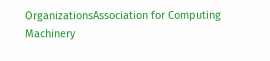OrganizationsAssociation for Computing Machinery